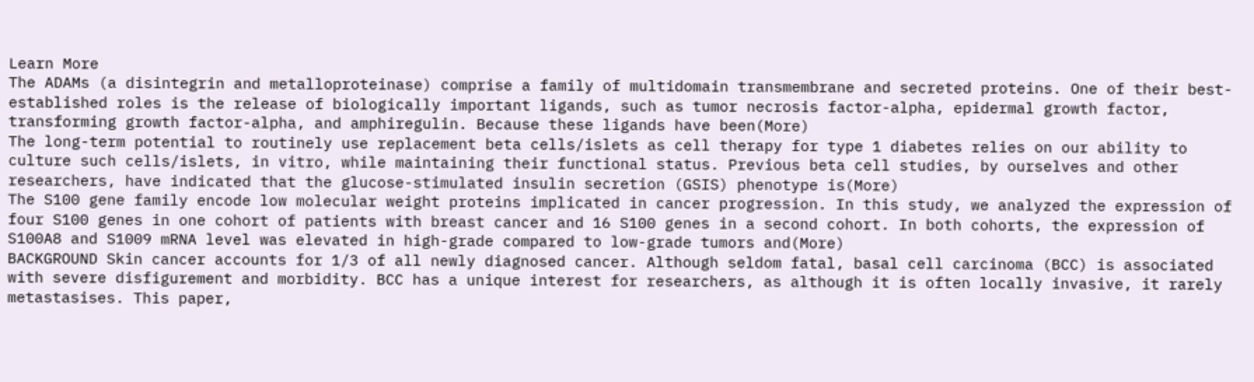Learn More
The ADAMs (a disintegrin and metalloproteinase) comprise a family of multidomain transmembrane and secreted proteins. One of their best-established roles is the release of biologically important ligands, such as tumor necrosis factor-alpha, epidermal growth factor, transforming growth factor-alpha, and amphiregulin. Because these ligands have been(More)
The long-term potential to routinely use replacement beta cells/islets as cell therapy for type 1 diabetes relies on our ability to culture such cells/islets, in vitro, while maintaining their functional status. Previous beta cell studies, by ourselves and other researchers, have indicated that the glucose-stimulated insulin secretion (GSIS) phenotype is(More)
The S100 gene family encode low molecular weight proteins implicated in cancer progression. In this study, we analyzed the expression of four S100 genes in one cohort of patients with breast cancer and 16 S100 genes in a second cohort. In both cohorts, the expression of S100A8 and S1009 mRNA level was elevated in high-grade compared to low-grade tumors and(More)
BACKGROUND Skin cancer accounts for 1/3 of all newly diagnosed cancer. Although seldom fatal, basal cell carcinoma (BCC) is associated with severe disfigurement and morbidity. BCC has a unique interest for researchers, as although it is often locally invasive, it rarely metastasises. This paper,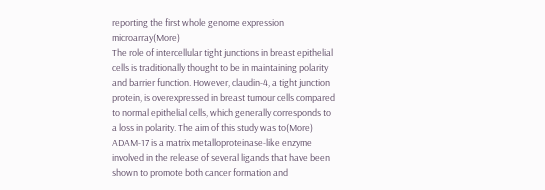reporting the first whole genome expression microarray(More)
The role of intercellular tight junctions in breast epithelial cells is traditionally thought to be in maintaining polarity and barrier function. However, claudin-4, a tight junction protein, is overexpressed in breast tumour cells compared to normal epithelial cells, which generally corresponds to a loss in polarity. The aim of this study was to(More)
ADAM-17 is a matrix metalloproteinase-like enzyme involved in the release of several ligands that have been shown to promote both cancer formation and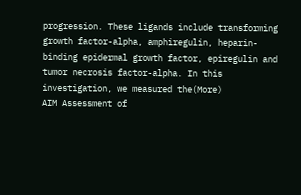progression. These ligands include transforming growth factor-alpha, amphiregulin, heparin-binding epidermal growth factor, epiregulin and tumor necrosis factor-alpha. In this investigation, we measured the(More)
AIM Assessment of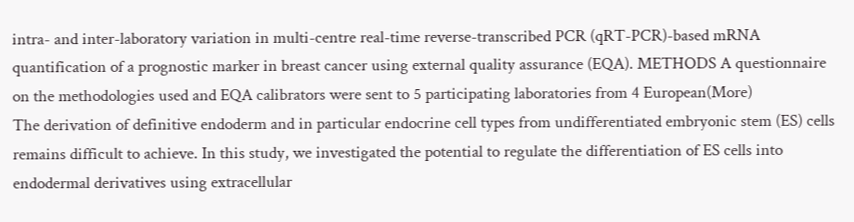intra- and inter-laboratory variation in multi-centre real-time reverse-transcribed PCR (qRT-PCR)-based mRNA quantification of a prognostic marker in breast cancer using external quality assurance (EQA). METHODS A questionnaire on the methodologies used and EQA calibrators were sent to 5 participating laboratories from 4 European(More)
The derivation of definitive endoderm and in particular endocrine cell types from undifferentiated embryonic stem (ES) cells remains difficult to achieve. In this study, we investigated the potential to regulate the differentiation of ES cells into endodermal derivatives using extracellular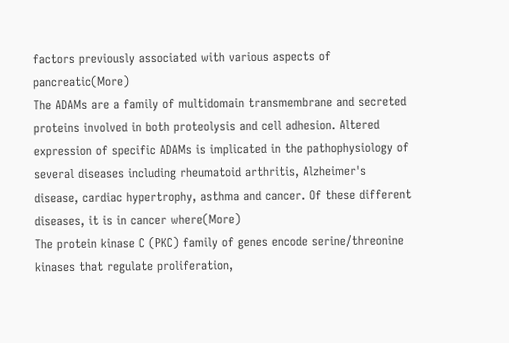factors previously associated with various aspects of pancreatic(More)
The ADAMs are a family of multidomain transmembrane and secreted proteins involved in both proteolysis and cell adhesion. Altered expression of specific ADAMs is implicated in the pathophysiology of several diseases including rheumatoid arthritis, Alzheimer's disease, cardiac hypertrophy, asthma and cancer. Of these different diseases, it is in cancer where(More)
The protein kinase C (PKC) family of genes encode serine/threonine kinases that regulate proliferation,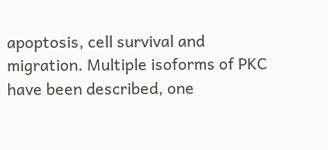apoptosis, cell survival and migration. Multiple isoforms of PKC have been described, one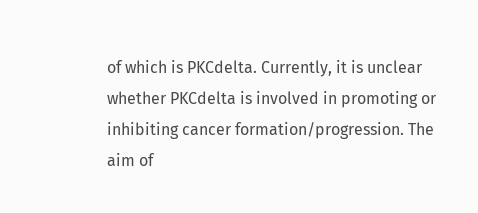of which is PKCdelta. Currently, it is unclear whether PKCdelta is involved in promoting or inhibiting cancer formation/progression. The aim of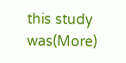this study was(More)